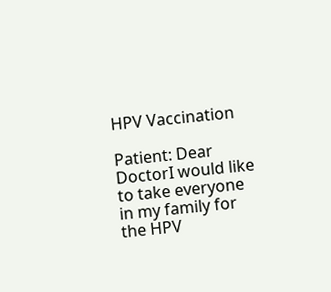HPV Vaccination

Patient: Dear DoctorI would like to take everyone in my family for the HPV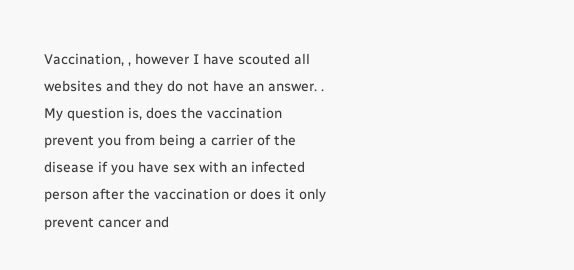Vaccination, , however I have scouted all websites and they do not have an answer. . My question is, does the vaccination prevent you from being a carrier of the disease if you have sex with an infected person after the vaccination or does it only prevent cancer and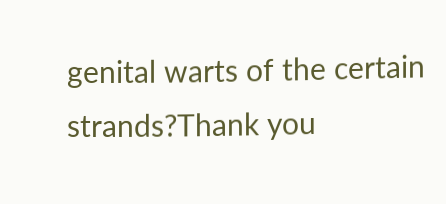genital warts of the certain strands?Thank you